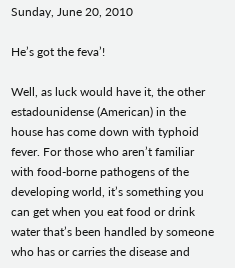Sunday, June 20, 2010

He’s got the feva’!

Well, as luck would have it, the other estadounidense (American) in the house has come down with typhoid fever. For those who aren’t familiar with food-borne pathogens of the developing world, it’s something you can get when you eat food or drink water that’s been handled by someone who has or carries the disease and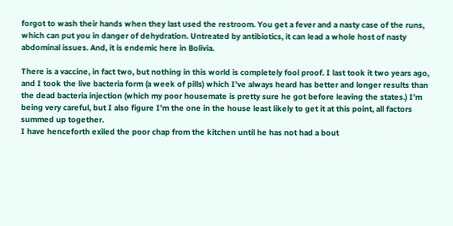forgot to wash their hands when they last used the restroom. You get a fever and a nasty case of the runs, which can put you in danger of dehydration. Untreated by antibiotics, it can lead a whole host of nasty abdominal issues. And, it is endemic here in Bolivia.

There is a vaccine, in fact two, but nothing in this world is completely fool proof. I last took it two years ago, and I took the live bacteria form (a week of pills) which I’ve always heard has better and longer results than the dead bacteria injection (which my poor housemate is pretty sure he got before leaving the states.) I’m being very careful, but I also figure I’m the one in the house least likely to get it at this point, all factors summed up together.
I have henceforth exiled the poor chap from the kitchen until he has not had a bout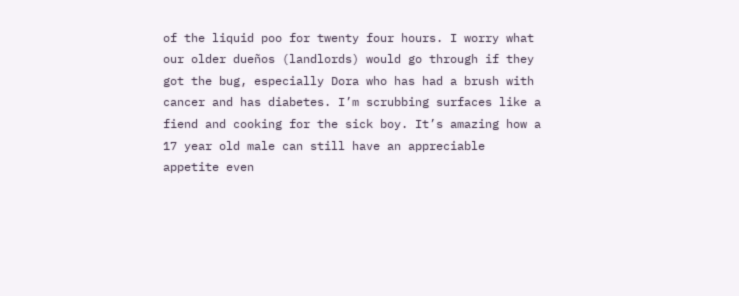of the liquid poo for twenty four hours. I worry what our older dueños (landlords) would go through if they got the bug, especially Dora who has had a brush with cancer and has diabetes. I’m scrubbing surfaces like a fiend and cooking for the sick boy. It’s amazing how a 17 year old male can still have an appreciable appetite even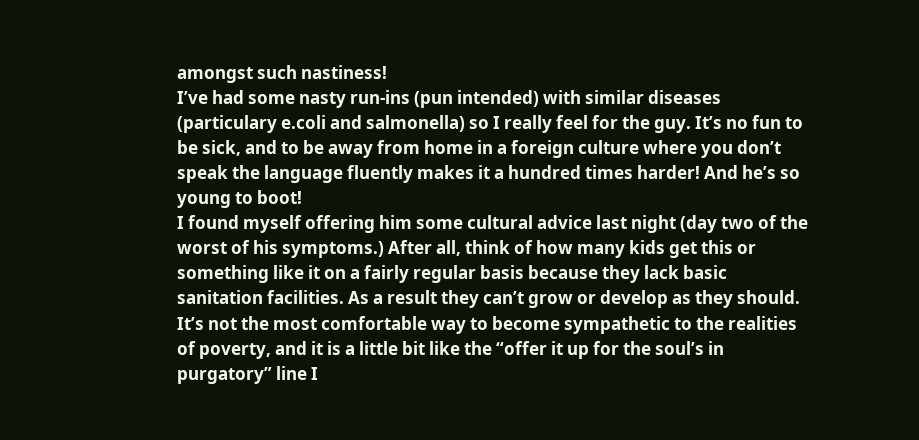amongst such nastiness!
I’ve had some nasty run-ins (pun intended) with similar diseases (particulary e.coli and salmonella) so I really feel for the guy. It’s no fun to be sick, and to be away from home in a foreign culture where you don’t speak the language fluently makes it a hundred times harder! And he’s so young to boot!
I found myself offering him some cultural advice last night (day two of the worst of his symptoms.) After all, think of how many kids get this or something like it on a fairly regular basis because they lack basic sanitation facilities. As a result they can’t grow or develop as they should. It’s not the most comfortable way to become sympathetic to the realities of poverty, and it is a little bit like the “offer it up for the soul’s in purgatory” line I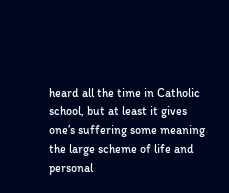heard all the time in Catholic school, but at least it gives one’s suffering some meaning the large scheme of life and personal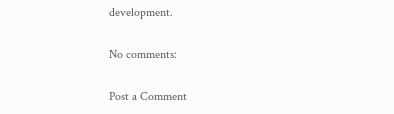development.

No comments:

Post a Comment